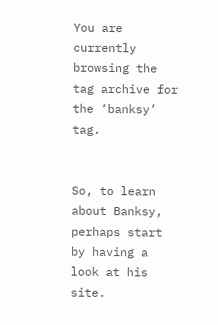You are currently browsing the tag archive for the ‘banksy’ tag.


So, to learn about Banksy, perhaps start by having a look at his site.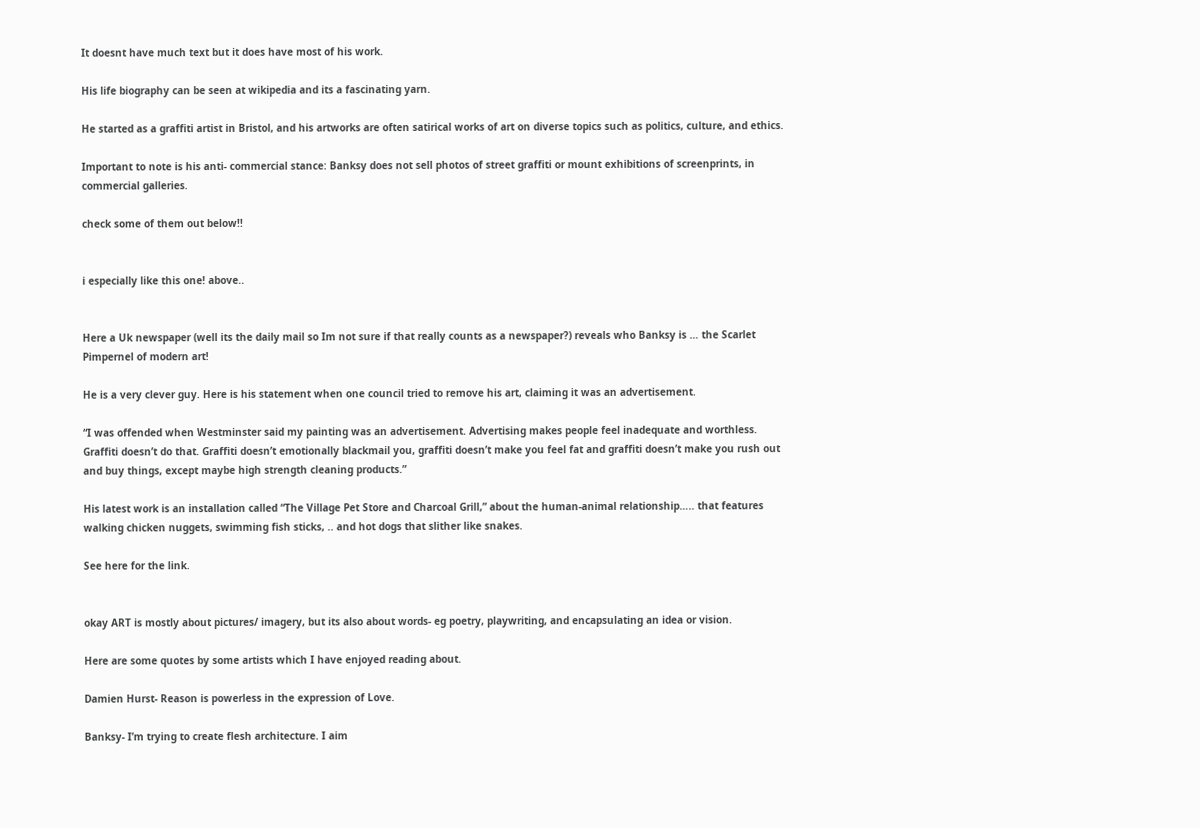It doesnt have much text but it does have most of his work.

His life biography can be seen at wikipedia and its a fascinating yarn.

He started as a graffiti artist in Bristol, and his artworks are often satirical works of art on diverse topics such as politics, culture, and ethics.

Important to note is his anti- commercial stance: Banksy does not sell photos of street graffiti or mount exhibitions of screenprints, in commercial galleries.

check some of them out below!!


i especially like this one! above..


Here a Uk newspaper (well its the daily mail so Im not sure if that really counts as a newspaper?) reveals who Banksy is … the Scarlet Pimpernel of modern art!

He is a very clever guy. Here is his statement when one council tried to remove his art, claiming it was an advertisement.

“I was offended when Westminster said my painting was an advertisement. Advertising makes people feel inadequate and worthless. Graffiti doesn’t do that. Graffiti doesn’t emotionally blackmail you, graffiti doesn’t make you feel fat and graffiti doesn’t make you rush out and buy things, except maybe high strength cleaning products.”

His latest work is an installation called “The Village Pet Store and Charcoal Grill,” about the human-animal relationship….. that features walking chicken nuggets, swimming fish sticks, .. and hot dogs that slither like snakes.

See here for the link.


okay ART is mostly about pictures/ imagery, but its also about words- eg poetry, playwriting, and encapsulating an idea or vision.

Here are some quotes by some artists which I have enjoyed reading about.

Damien Hurst- Reason is powerless in the expression of Love.

Banksy- I’m trying to create flesh architecture. I aim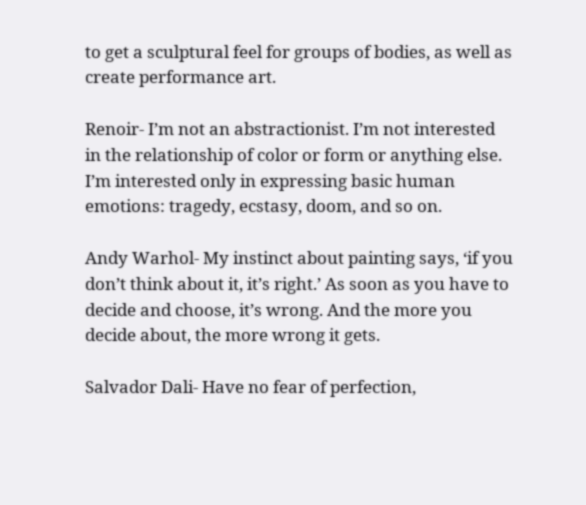to get a sculptural feel for groups of bodies, as well as create performance art.

Renoir- I’m not an abstractionist. I’m not interested in the relationship of color or form or anything else. I’m interested only in expressing basic human emotions: tragedy, ecstasy, doom, and so on.

Andy Warhol- My instinct about painting says, ‘if you don’t think about it, it’s right.’ As soon as you have to decide and choose, it’s wrong. And the more you decide about, the more wrong it gets.

Salvador Dali- Have no fear of perfection,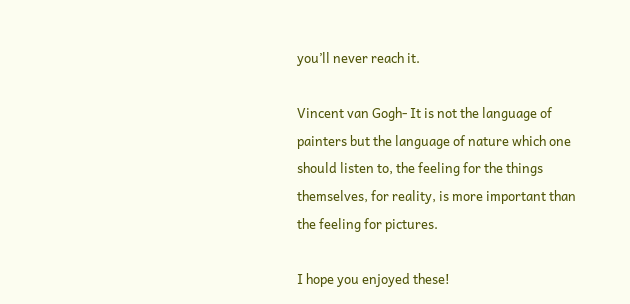you’ll never reach it.

Vincent van Gogh- It is not the language of painters but the language of nature which one should listen to, the feeling for the things themselves, for reality, is more important than the feeling for pictures.

I hope you enjoyed these!